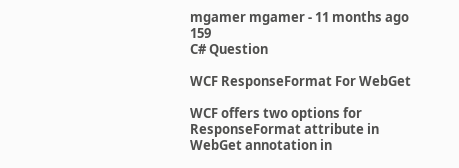mgamer mgamer - 11 months ago 159
C# Question

WCF ResponseFormat For WebGet

WCF offers two options for ResponseFormat attribute in WebGet annotation in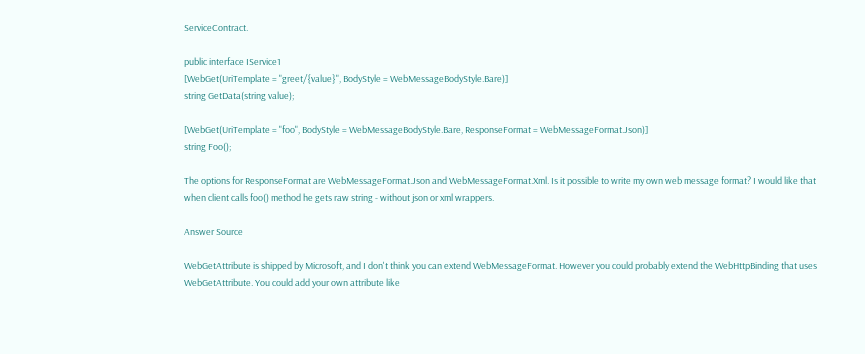ServiceContract.

public interface IService1
[WebGet(UriTemplate = "greet/{value}", BodyStyle = WebMessageBodyStyle.Bare)]
string GetData(string value);

[WebGet(UriTemplate = "foo", BodyStyle = WebMessageBodyStyle.Bare, ResponseFormat = WebMessageFormat.Json)]
string Foo();

The options for ResponseFormat are WebMessageFormat.Json and WebMessageFormat.Xml. Is it possible to write my own web message format? I would like that when client calls foo() method he gets raw string - without json or xml wrappers.

Answer Source

WebGetAttribute is shipped by Microsoft, and I don't think you can extend WebMessageFormat. However you could probably extend the WebHttpBinding that uses WebGetAttribute. You could add your own attribute like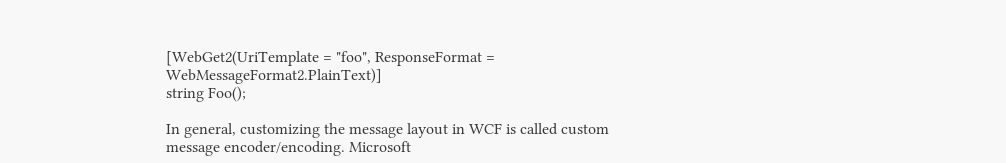[WebGet2(UriTemplate = "foo", ResponseFormat = WebMessageFormat2.PlainText)]
string Foo();

In general, customizing the message layout in WCF is called custom message encoder/encoding. Microsoft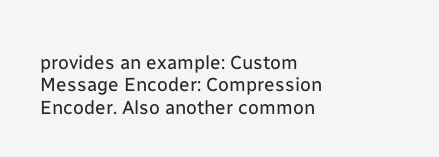provides an example: Custom Message Encoder: Compression Encoder. Also another common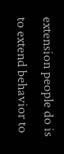extension people do is to extend behavior to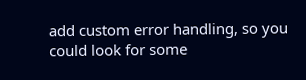add custom error handling, so you could look for some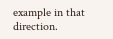example in that direction.